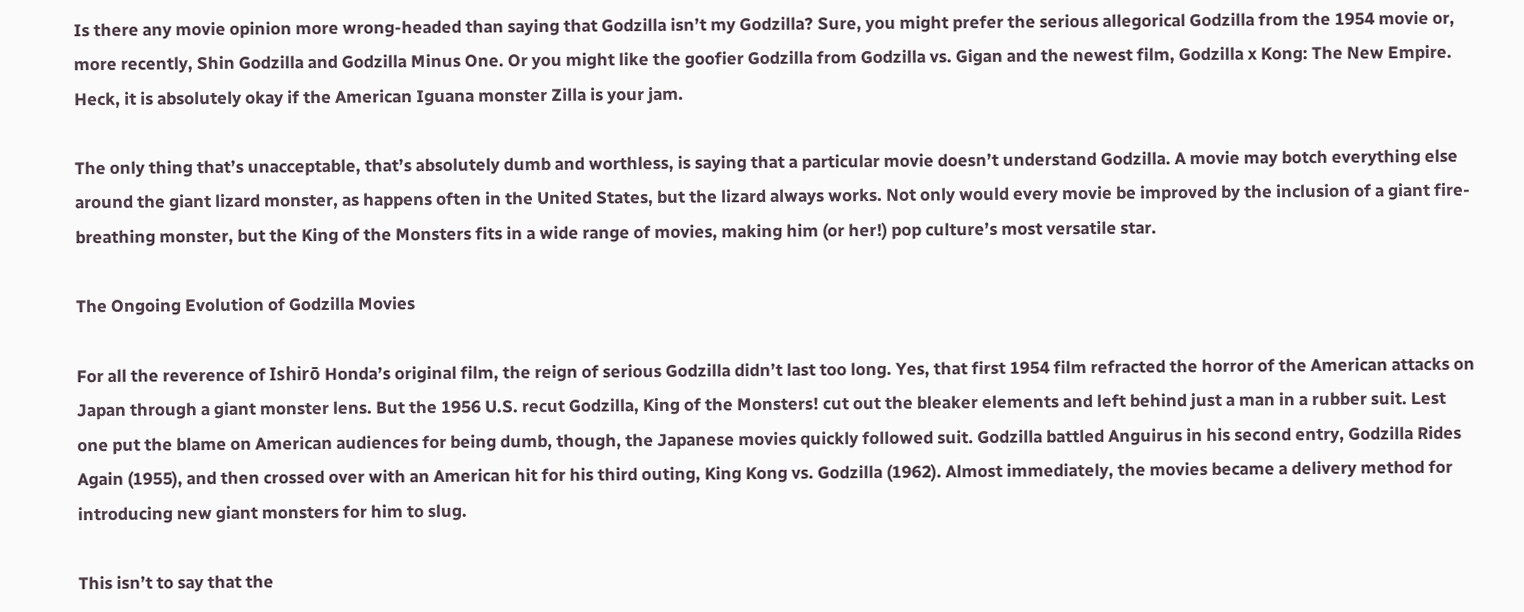Is there any movie opinion more wrong-headed than saying that Godzilla isn’t my Godzilla? Sure, you might prefer the serious allegorical Godzilla from the 1954 movie or, more recently, Shin Godzilla and Godzilla Minus One. Or you might like the goofier Godzilla from Godzilla vs. Gigan and the newest film, Godzilla x Kong: The New Empire. Heck, it is absolutely okay if the American Iguana monster Zilla is your jam.

The only thing that’s unacceptable, that’s absolutely dumb and worthless, is saying that a particular movie doesn’t understand Godzilla. A movie may botch everything else around the giant lizard monster, as happens often in the United States, but the lizard always works. Not only would every movie be improved by the inclusion of a giant fire-breathing monster, but the King of the Monsters fits in a wide range of movies, making him (or her!) pop culture’s most versatile star.

The Ongoing Evolution of Godzilla Movies

For all the reverence of Ishirō Honda’s original film, the reign of serious Godzilla didn’t last too long. Yes, that first 1954 film refracted the horror of the American attacks on Japan through a giant monster lens. But the 1956 U.S. recut Godzilla, King of the Monsters! cut out the bleaker elements and left behind just a man in a rubber suit. Lest one put the blame on American audiences for being dumb, though, the Japanese movies quickly followed suit. Godzilla battled Anguirus in his second entry, Godzilla Rides Again (1955), and then crossed over with an American hit for his third outing, King Kong vs. Godzilla (1962). Almost immediately, the movies became a delivery method for introducing new giant monsters for him to slug.

This isn’t to say that the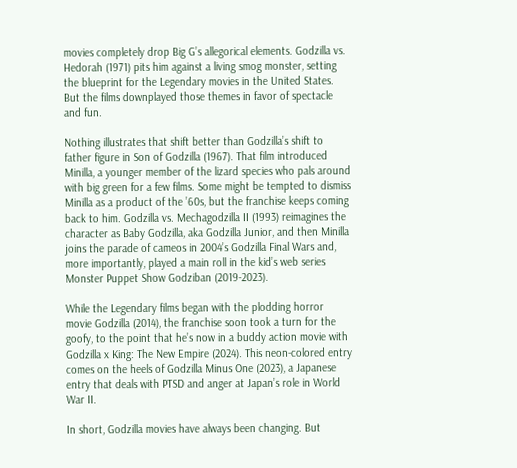movies completely drop Big G’s allegorical elements. Godzilla vs. Hedorah (1971) pits him against a living smog monster, setting the blueprint for the Legendary movies in the United States. But the films downplayed those themes in favor of spectacle and fun.

Nothing illustrates that shift better than Godzilla’s shift to father figure in Son of Godzilla (1967). That film introduced Minilla, a younger member of the lizard species who pals around with big green for a few films. Some might be tempted to dismiss Minilla as a product of the ’60s, but the franchise keeps coming back to him. Godzilla vs. Mechagodzilla II (1993) reimagines the character as Baby Godzilla, aka Godzilla Junior, and then Minilla joins the parade of cameos in 2004’s Godzilla Final Wars and, more importantly, played a main roll in the kid’s web series Monster Puppet Show Godziban (2019-2023).

While the Legendary films began with the plodding horror movie Godzilla (2014), the franchise soon took a turn for the goofy, to the point that he’s now in a buddy action movie with Godzilla x King: The New Empire (2024). This neon-colored entry comes on the heels of Godzilla Minus One (2023), a Japanese entry that deals with PTSD and anger at Japan’s role in World War II.

In short, Godzilla movies have always been changing. But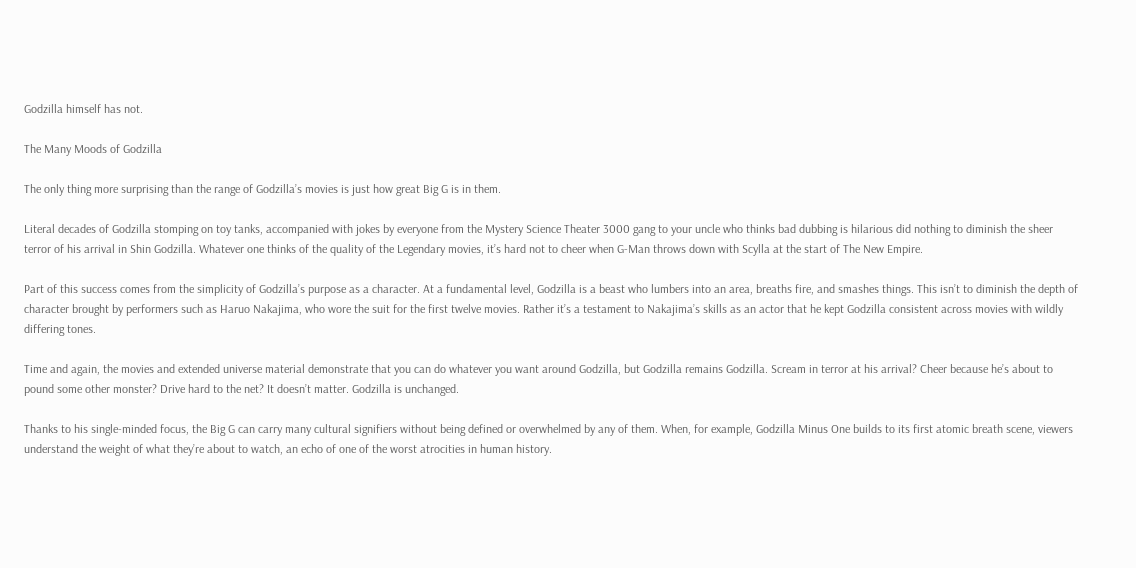Godzilla himself has not.

The Many Moods of Godzilla

The only thing more surprising than the range of Godzilla’s movies is just how great Big G is in them.

Literal decades of Godzilla stomping on toy tanks, accompanied with jokes by everyone from the Mystery Science Theater 3000 gang to your uncle who thinks bad dubbing is hilarious did nothing to diminish the sheer terror of his arrival in Shin Godzilla. Whatever one thinks of the quality of the Legendary movies, it’s hard not to cheer when G-Man throws down with Scylla at the start of The New Empire.

Part of this success comes from the simplicity of Godzilla’s purpose as a character. At a fundamental level, Godzilla is a beast who lumbers into an area, breaths fire, and smashes things. This isn’t to diminish the depth of character brought by performers such as Haruo Nakajima, who wore the suit for the first twelve movies. Rather it’s a testament to Nakajima’s skills as an actor that he kept Godzilla consistent across movies with wildly differing tones.

Time and again, the movies and extended universe material demonstrate that you can do whatever you want around Godzilla, but Godzilla remains Godzilla. Scream in terror at his arrival? Cheer because he’s about to pound some other monster? Drive hard to the net? It doesn’t matter. Godzilla is unchanged.

Thanks to his single-minded focus, the Big G can carry many cultural signifiers without being defined or overwhelmed by any of them. When, for example, Godzilla Minus One builds to its first atomic breath scene, viewers understand the weight of what they’re about to watch, an echo of one of the worst atrocities in human history.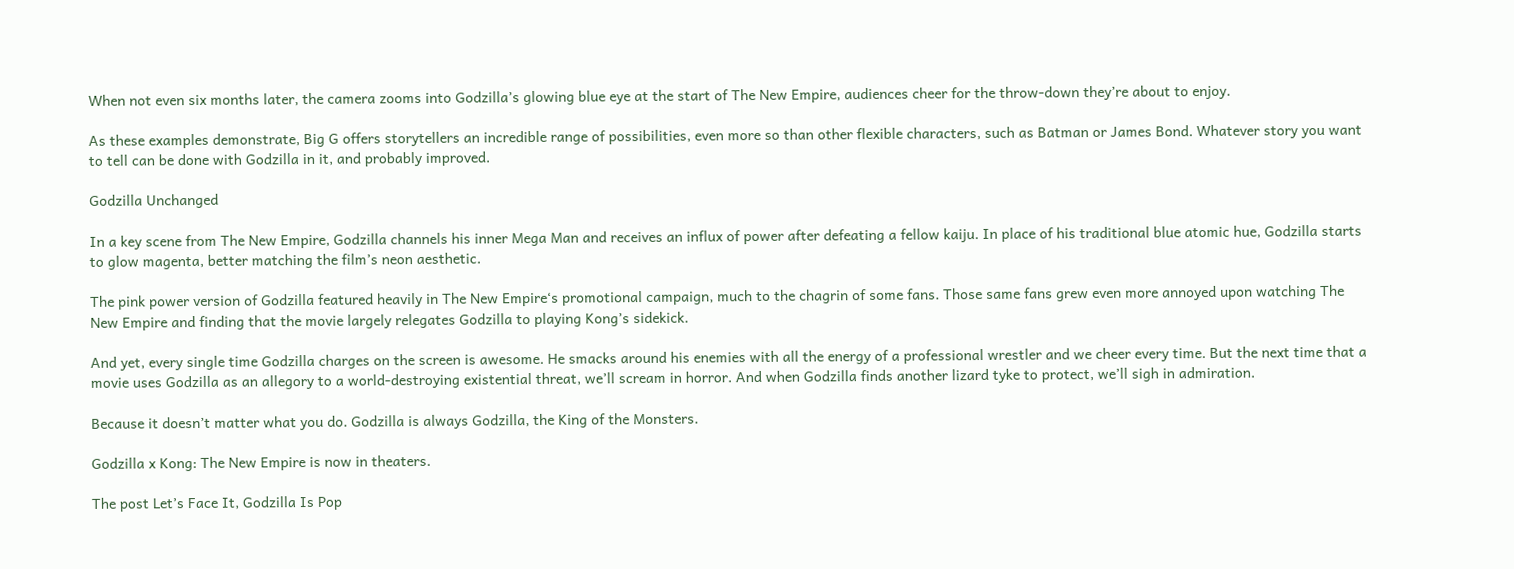When not even six months later, the camera zooms into Godzilla’s glowing blue eye at the start of The New Empire, audiences cheer for the throw-down they’re about to enjoy.

As these examples demonstrate, Big G offers storytellers an incredible range of possibilities, even more so than other flexible characters, such as Batman or James Bond. Whatever story you want to tell can be done with Godzilla in it, and probably improved.

Godzilla Unchanged

In a key scene from The New Empire, Godzilla channels his inner Mega Man and receives an influx of power after defeating a fellow kaiju. In place of his traditional blue atomic hue, Godzilla starts to glow magenta, better matching the film’s neon aesthetic.

The pink power version of Godzilla featured heavily in The New Empire‘s promotional campaign, much to the chagrin of some fans. Those same fans grew even more annoyed upon watching The New Empire and finding that the movie largely relegates Godzilla to playing Kong’s sidekick.

And yet, every single time Godzilla charges on the screen is awesome. He smacks around his enemies with all the energy of a professional wrestler and we cheer every time. But the next time that a movie uses Godzilla as an allegory to a world-destroying existential threat, we’ll scream in horror. And when Godzilla finds another lizard tyke to protect, we’ll sigh in admiration.

Because it doesn’t matter what you do. Godzilla is always Godzilla, the King of the Monsters.

Godzilla x Kong: The New Empire is now in theaters.

The post Let’s Face It, Godzilla Is Pop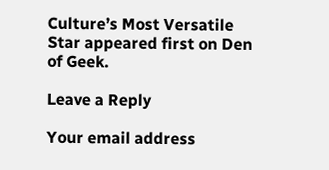Culture’s Most Versatile Star appeared first on Den of Geek.

Leave a Reply

Your email address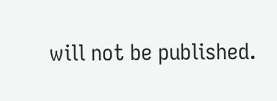will not be published.